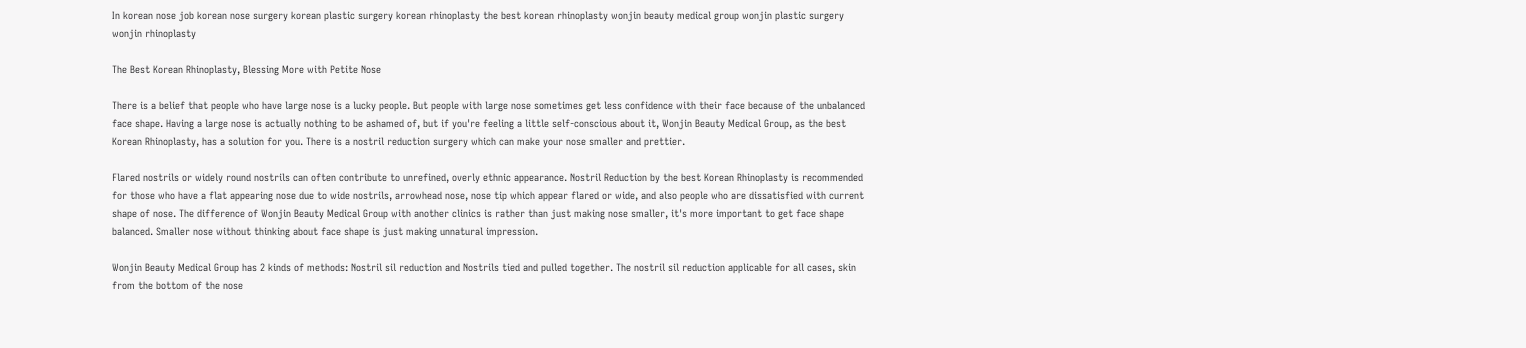In korean nose job korean nose surgery korean plastic surgery korean rhinoplasty the best korean rhinoplasty wonjin beauty medical group wonjin plastic surgery wonjin rhinoplasty

The Best Korean Rhinoplasty, Blessing More with Petite Nose

There is a belief that people who have large nose is a lucky people. But people with large nose sometimes get less confidence with their face because of the unbalanced face shape. Having a large nose is actually nothing to be ashamed of, but if you're feeling a little self-conscious about it, Wonjin Beauty Medical Group, as the best Korean Rhinoplasty, has a solution for you. There is a nostril reduction surgery which can make your nose smaller and prettier.

Flared nostrils or widely round nostrils can often contribute to unrefined, overly ethnic appearance. Nostril Reduction by the best Korean Rhinoplasty is recommended for those who have a flat appearing nose due to wide nostrils, arrowhead nose, nose tip which appear flared or wide, and also people who are dissatisfied with current shape of nose. The difference of Wonjin Beauty Medical Group with another clinics is rather than just making nose smaller, it's more important to get face shape balanced. Smaller nose without thinking about face shape is just making unnatural impression.

Wonjin Beauty Medical Group has 2 kinds of methods: Nostril sil reduction and Nostrils tied and pulled together. The nostril sil reduction applicable for all cases, skin from the bottom of the nose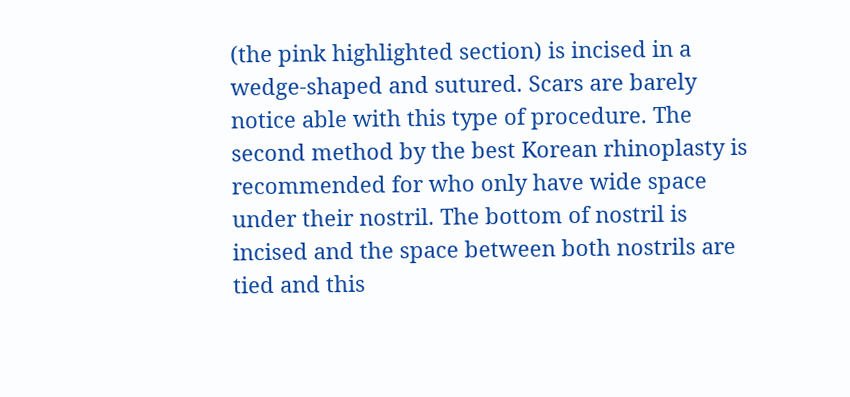(the pink highlighted section) is incised in a wedge-shaped and sutured. Scars are barely notice able with this type of procedure. The second method by the best Korean rhinoplasty is recommended for who only have wide space under their nostril. The bottom of nostril is incised and the space between both nostrils are tied and this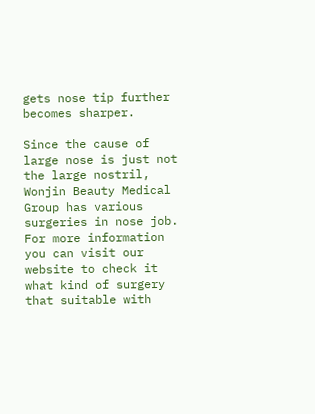gets nose tip further becomes sharper.

Since the cause of large nose is just not the large nostril, Wonjin Beauty Medical Group has various surgeries in nose job. For more information you can visit our website to check it what kind of surgery that suitable with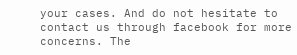your cases. And do not hesitate to contact us through facebook for more concerns. The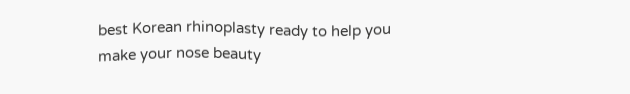best Korean rhinoplasty ready to help you make your nose beauty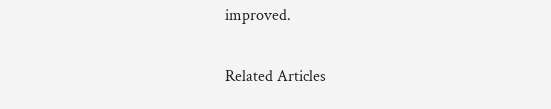improved.

Related Articles